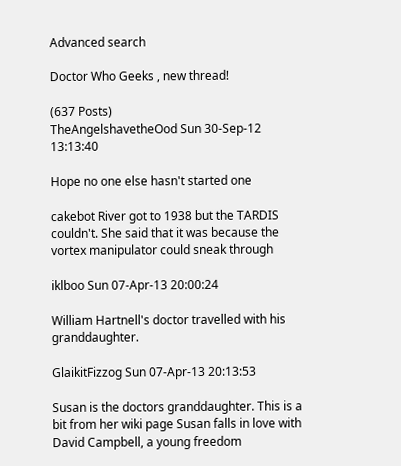Advanced search

Doctor Who Geeks , new thread!

(637 Posts)
TheAngelshavetheOod Sun 30-Sep-12 13:13:40

Hope no one else hasn't started one

cakebot River got to 1938 but the TARDIS couldn't. She said that it was because the vortex manipulator could sneak through

iklboo Sun 07-Apr-13 20:00:24

William Hartnell's doctor travelled with his granddaughter.

GlaikitFizzog Sun 07-Apr-13 20:13:53

Susan is the doctors granddaughter. This is a bit from her wiki page Susan falls in love with David Campbell, a young freedom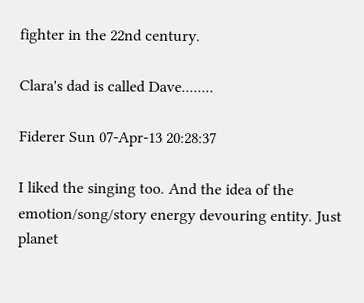fighter in the 22nd century.

Clara's dad is called Dave........

Fiderer Sun 07-Apr-13 20:28:37

I liked the singing too. And the idea of the emotion/song/story energy devouring entity. Just planet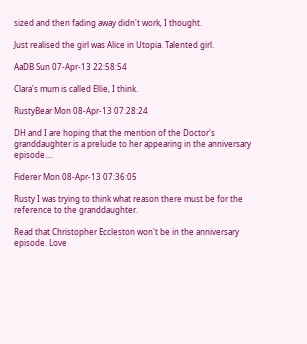sized and then fading away didn't work, I thought.

Just realised the girl was Alice in Utopia. Talented girl.

AaDB Sun 07-Apr-13 22:58:54

Clara's mum is called Ellie, I think.

RustyBear Mon 08-Apr-13 07:28:24

DH and I are hoping that the mention of the Doctor's granddaughter is a prelude to her appearing in the anniversary episode....

Fiderer Mon 08-Apr-13 07:36:05

Rusty I was trying to think what reason there must be for the reference to the granddaughter.

Read that Christopher Eccleston won't be in the anniversary episode. Love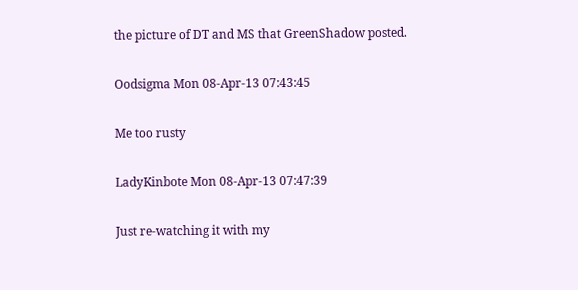the picture of DT and MS that GreenShadow posted.

Oodsigma Mon 08-Apr-13 07:43:45

Me too rusty

LadyKinbote Mon 08-Apr-13 07:47:39

Just re-watching it with my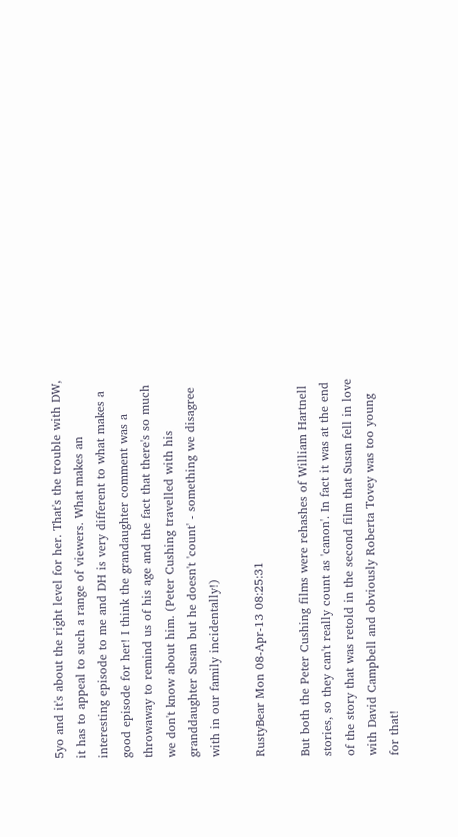5yo and it's about the right level for her. That's the trouble with DW, it has to appeal to such a range of viewers. What makes an interesting episode to me and DH is very different to what makes a good episode for her! I think the grandaughter comment was a throwaway to remind us of his age and the fact that there's so much we don't know about him. (Peter Cushing travelled with his granddaughter Susan but he doesn't 'count' - something we disagree with in our family incidentally!)

RustyBear Mon 08-Apr-13 08:25:31

But both the Peter Cushing films were rehashes of William Hartnell stories, so they can't really count as 'canon'. In fact it was at the end of the story that was retold in the second film that Susan fell in love with David Campbell and obviously Roberta Tovey was too young for that!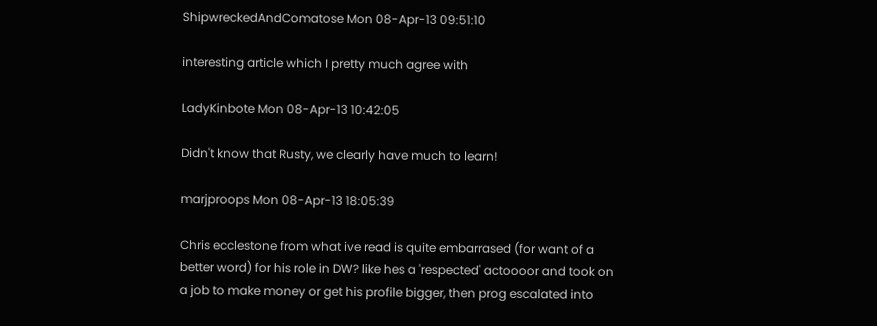ShipwreckedAndComatose Mon 08-Apr-13 09:51:10

interesting article which I pretty much agree with

LadyKinbote Mon 08-Apr-13 10:42:05

Didn't know that Rusty, we clearly have much to learn!

marjproops Mon 08-Apr-13 18:05:39

Chris ecclestone from what ive read is quite embarrased (for want of a better word) for his role in DW? like hes a 'respected' actoooor and took on a job to make money or get his profile bigger, then prog escalated into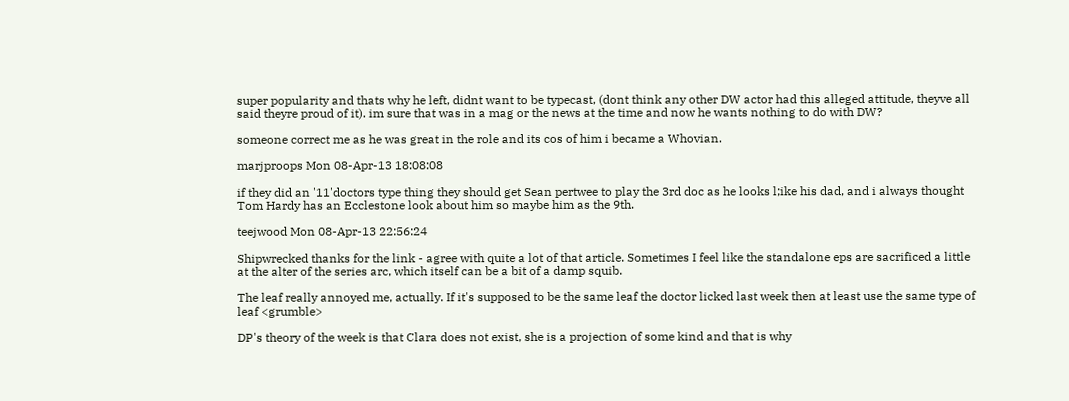super popularity and thats why he left, didnt want to be typecast, (dont think any other DW actor had this alleged attitude, theyve all said theyre proud of it). im sure that was in a mag or the news at the time and now he wants nothing to do with DW?

someone correct me as he was great in the role and its cos of him i became a Whovian.

marjproops Mon 08-Apr-13 18:08:08

if they did an '11'doctors type thing they should get Sean pertwee to play the 3rd doc as he looks l;ike his dad, and i always thought Tom Hardy has an Ecclestone look about him so maybe him as the 9th.

teejwood Mon 08-Apr-13 22:56:24

Shipwrecked thanks for the link - agree with quite a lot of that article. Sometimes I feel like the standalone eps are sacrificed a little at the alter of the series arc, which itself can be a bit of a damp squib.

The leaf really annoyed me, actually. If it's supposed to be the same leaf the doctor licked last week then at least use the same type of leaf <grumble>

DP's theory of the week is that Clara does not exist, she is a projection of some kind and that is why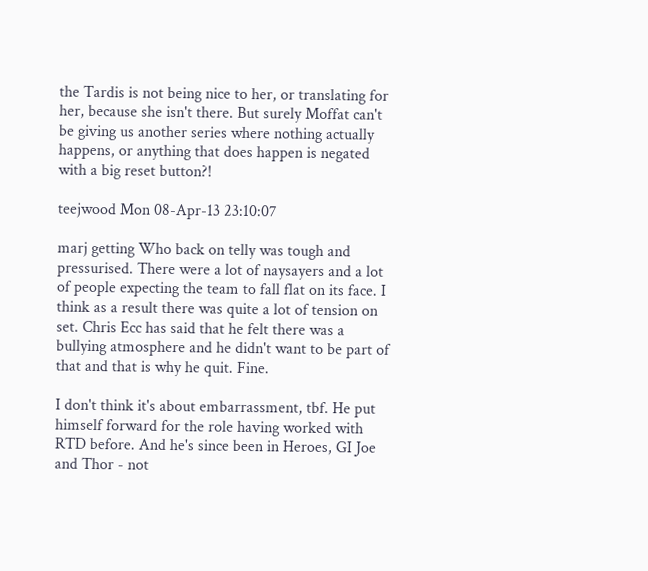the Tardis is not being nice to her, or translating for her, because she isn't there. But surely Moffat can't be giving us another series where nothing actually happens, or anything that does happen is negated with a big reset button?!

teejwood Mon 08-Apr-13 23:10:07

marj getting Who back on telly was tough and pressurised. There were a lot of naysayers and a lot of people expecting the team to fall flat on its face. I think as a result there was quite a lot of tension on set. Chris Ecc has said that he felt there was a bullying atmosphere and he didn't want to be part of that and that is why he quit. Fine.

I don't think it's about embarrassment, tbf. He put himself forward for the role having worked with RTD before. And he's since been in Heroes, GI Joe and Thor - not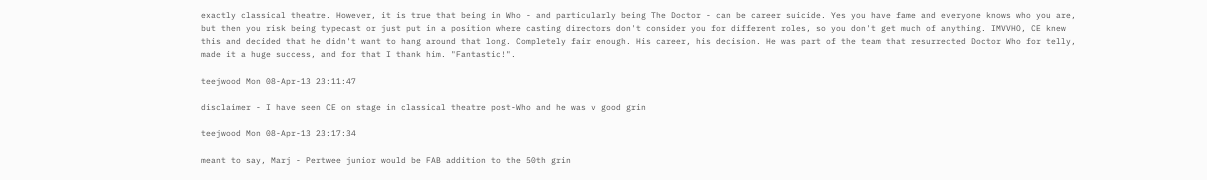exactly classical theatre. However, it is true that being in Who - and particularly being The Doctor - can be career suicide. Yes you have fame and everyone knows who you are, but then you risk being typecast or just put in a position where casting directors don't consider you for different roles, so you don't get much of anything. IMVVHO, CE knew this and decided that he didn't want to hang around that long. Completely fair enough. His career, his decision. He was part of the team that resurrected Doctor Who for telly, made it a huge success, and for that I thank him. "Fantastic!".

teejwood Mon 08-Apr-13 23:11:47

disclaimer - I have seen CE on stage in classical theatre post-Who and he was v good grin

teejwood Mon 08-Apr-13 23:17:34

meant to say, Marj - Pertwee junior would be FAB addition to the 50th grin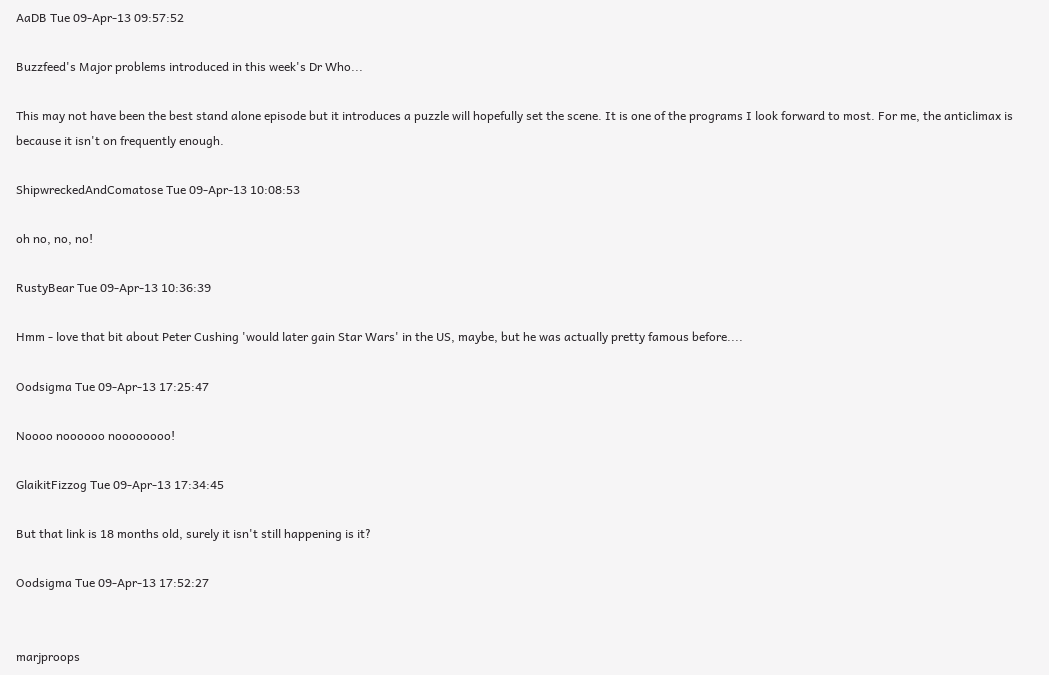AaDB Tue 09-Apr-13 09:57:52

Buzzfeed's Major problems introduced in this week's Dr Who...

This may not have been the best stand alone episode but it introduces a puzzle will hopefully set the scene. It is one of the programs I look forward to most. For me, the anticlimax is because it isn't on frequently enough.

ShipwreckedAndComatose Tue 09-Apr-13 10:08:53

oh no, no, no!

RustyBear Tue 09-Apr-13 10:36:39

Hmm - love that bit about Peter Cushing 'would later gain Star Wars' in the US, maybe, but he was actually pretty famous before....

Oodsigma Tue 09-Apr-13 17:25:47

Noooo noooooo noooooooo!

GlaikitFizzog Tue 09-Apr-13 17:34:45

But that link is 18 months old, surely it isn't still happening is it?

Oodsigma Tue 09-Apr-13 17:52:27


marjproops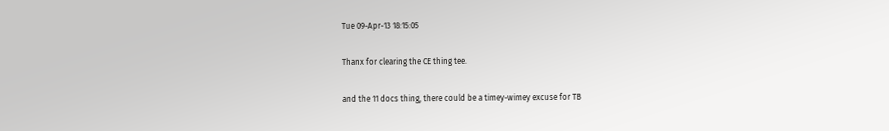Tue 09-Apr-13 18:15:05

Thanx for clearing the CE thing tee.

and the 11 docs thing, there could be a timey-wimey excuse for TB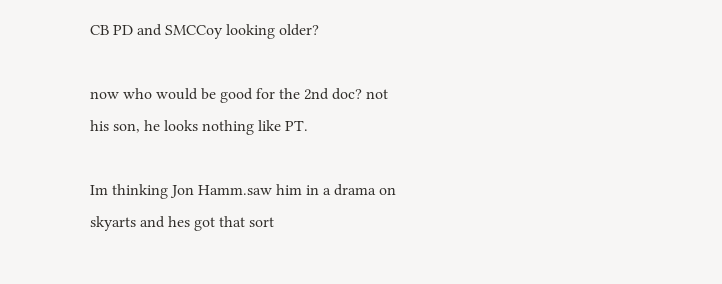CB PD and SMCCoy looking older?

now who would be good for the 2nd doc? not his son, he looks nothing like PT.

Im thinking Jon Hamm.saw him in a drama on skyarts and hes got that sort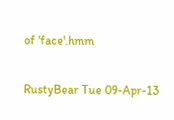of 'face'.hmm

RustyBear Tue 09-Apr-13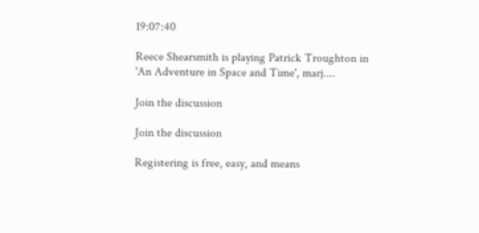19:07:40

Reece Shearsmith is playing Patrick Troughton in 'An Adventure in Space and Time', marj....

Join the discussion

Join the discussion

Registering is free, easy, and means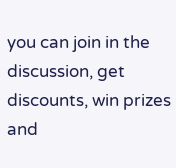you can join in the discussion, get discounts, win prizes and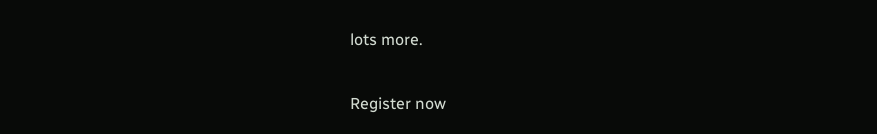lots more.

Register now